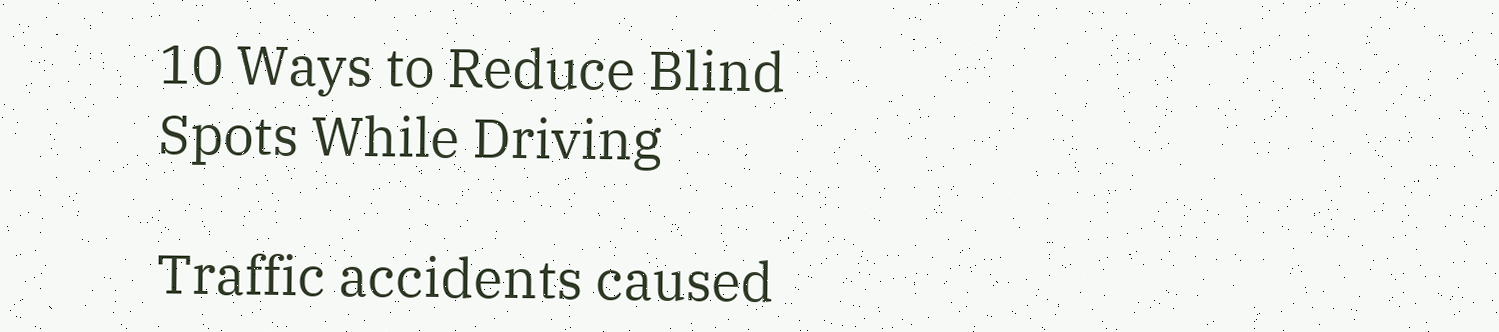10 Ways to Reduce Blind Spots While Driving

Traffic accidents caused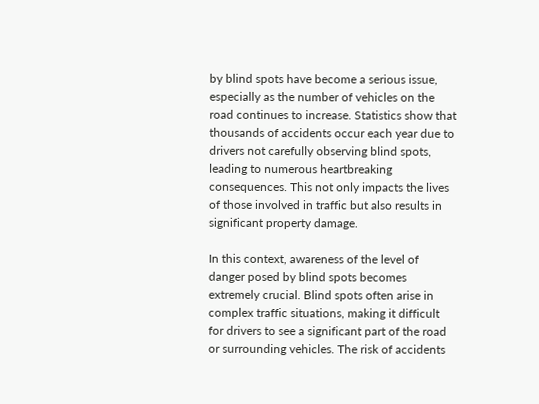by blind spots have become a serious issue, especially as the number of vehicles on the road continues to increase. Statistics show that thousands of accidents occur each year due to drivers not carefully observing blind spots, leading to numerous heartbreaking consequences. This not only impacts the lives of those involved in traffic but also results in significant property damage.

In this context, awareness of the level of danger posed by blind spots becomes extremely crucial. Blind spots often arise in complex traffic situations, making it difficult for drivers to see a significant part of the road or surrounding vehicles. The risk of accidents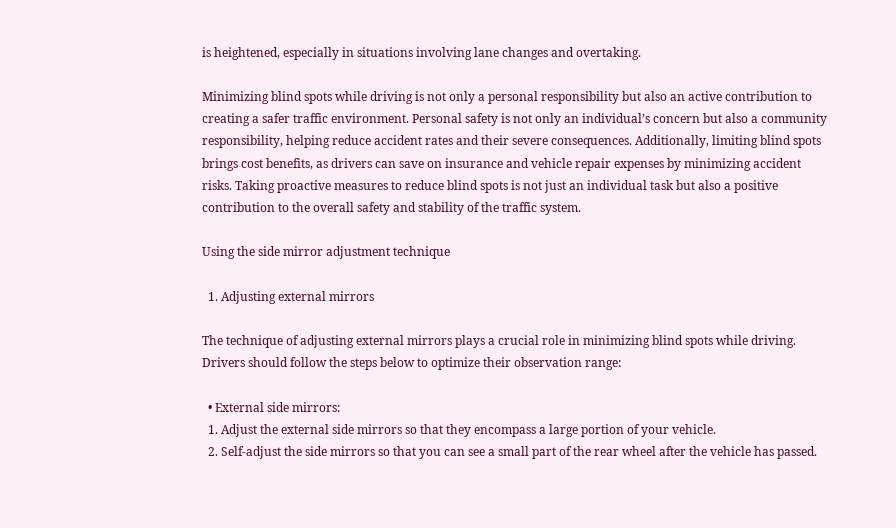is heightened, especially in situations involving lane changes and overtaking.

Minimizing blind spots while driving is not only a personal responsibility but also an active contribution to creating a safer traffic environment. Personal safety is not only an individual’s concern but also a community responsibility, helping reduce accident rates and their severe consequences. Additionally, limiting blind spots brings cost benefits, as drivers can save on insurance and vehicle repair expenses by minimizing accident risks. Taking proactive measures to reduce blind spots is not just an individual task but also a positive contribution to the overall safety and stability of the traffic system.

Using the side mirror adjustment technique

  1. Adjusting external mirrors

The technique of adjusting external mirrors plays a crucial role in minimizing blind spots while driving. Drivers should follow the steps below to optimize their observation range:

  • External side mirrors:
  1. Adjust the external side mirrors so that they encompass a large portion of your vehicle.
  2. Self-adjust the side mirrors so that you can see a small part of the rear wheel after the vehicle has passed.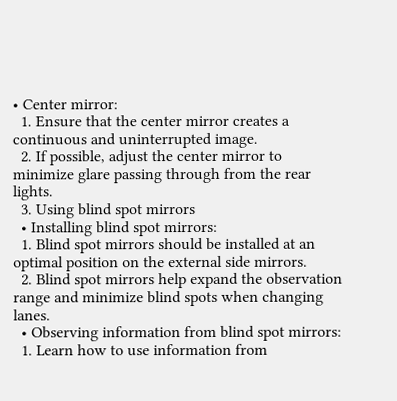• Center mirror:
  1. Ensure that the center mirror creates a continuous and uninterrupted image.
  2. If possible, adjust the center mirror to minimize glare passing through from the rear lights.
  3. Using blind spot mirrors
  • Installing blind spot mirrors:
  1. Blind spot mirrors should be installed at an optimal position on the external side mirrors.
  2. Blind spot mirrors help expand the observation range and minimize blind spots when changing lanes.
  • Observing information from blind spot mirrors:
  1. Learn how to use information from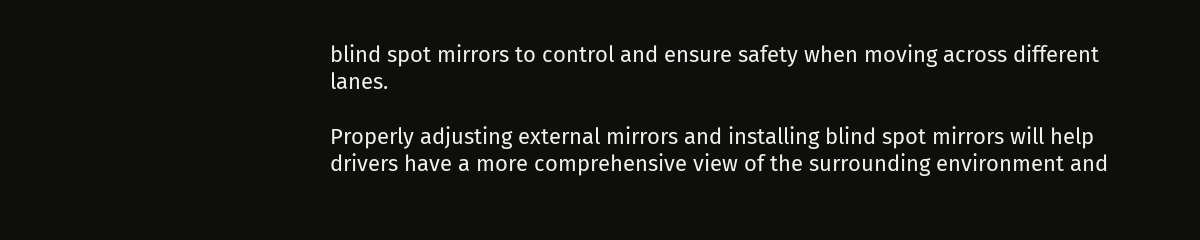blind spot mirrors to control and ensure safety when moving across different lanes.

Properly adjusting external mirrors and installing blind spot mirrors will help drivers have a more comprehensive view of the surrounding environment and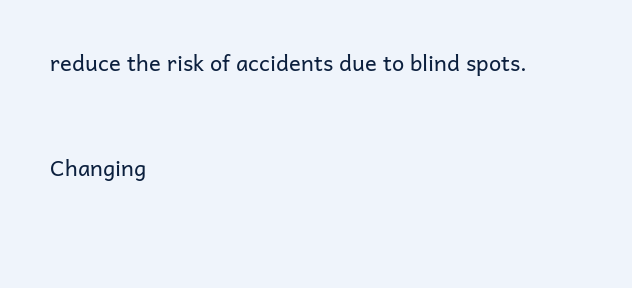reduce the risk of accidents due to blind spots.


Changing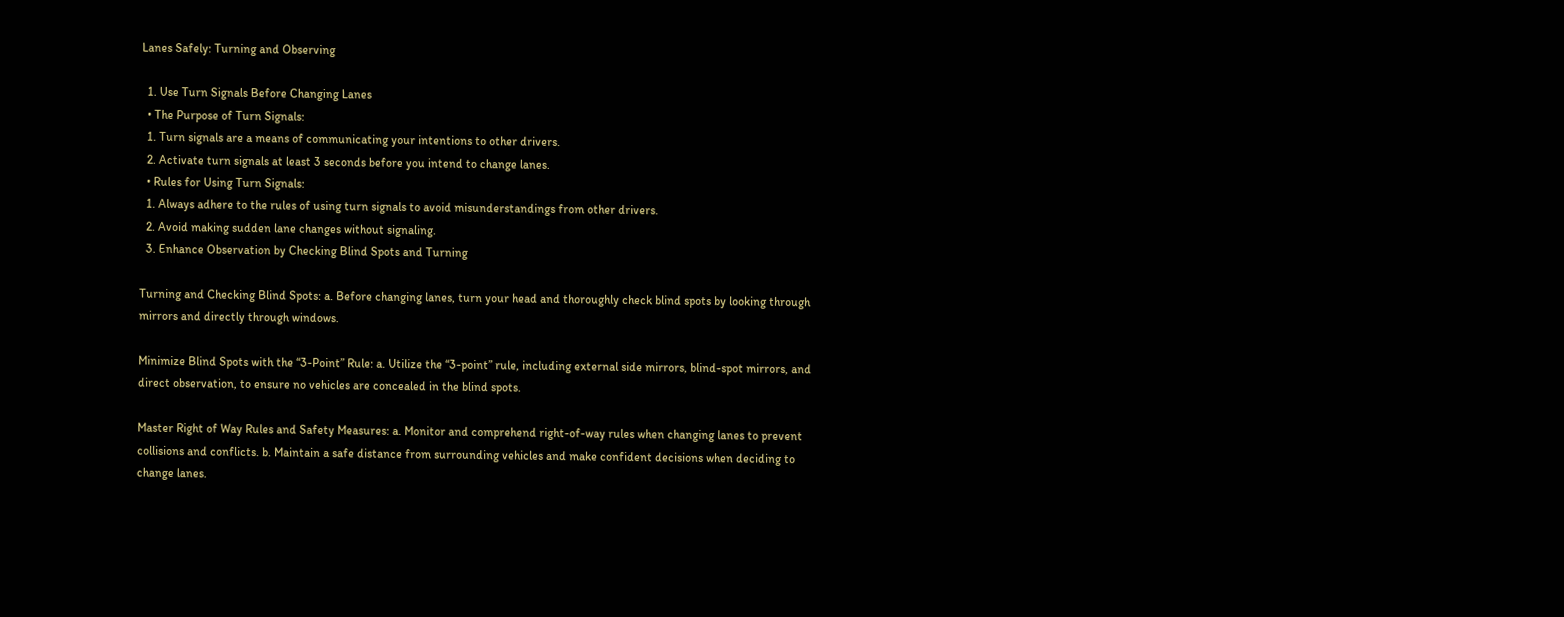Lanes Safely: Turning and Observing

  1. Use Turn Signals Before Changing Lanes
  • The Purpose of Turn Signals:
  1. Turn signals are a means of communicating your intentions to other drivers.
  2. Activate turn signals at least 3 seconds before you intend to change lanes.
  • Rules for Using Turn Signals:
  1. Always adhere to the rules of using turn signals to avoid misunderstandings from other drivers.
  2. Avoid making sudden lane changes without signaling.
  3. Enhance Observation by Checking Blind Spots and Turning

Turning and Checking Blind Spots: a. Before changing lanes, turn your head and thoroughly check blind spots by looking through mirrors and directly through windows.

Minimize Blind Spots with the “3-Point” Rule: a. Utilize the “3-point” rule, including external side mirrors, blind-spot mirrors, and direct observation, to ensure no vehicles are concealed in the blind spots.

Master Right of Way Rules and Safety Measures: a. Monitor and comprehend right-of-way rules when changing lanes to prevent collisions and conflicts. b. Maintain a safe distance from surrounding vehicles and make confident decisions when deciding to change lanes.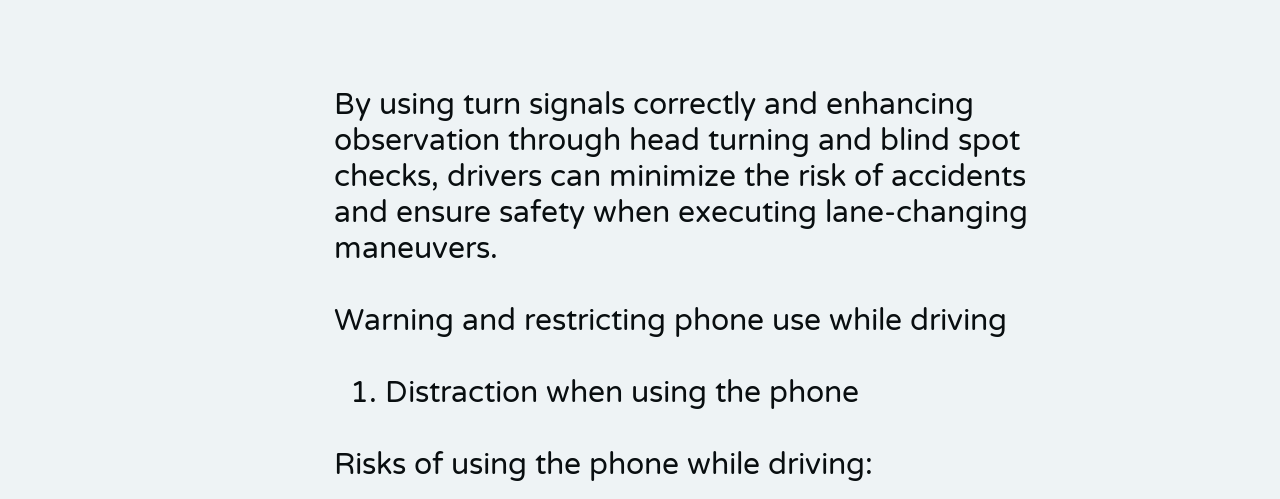By using turn signals correctly and enhancing observation through head turning and blind spot checks, drivers can minimize the risk of accidents and ensure safety when executing lane-changing maneuvers.

Warning and restricting phone use while driving

  1. Distraction when using the phone

Risks of using the phone while driving: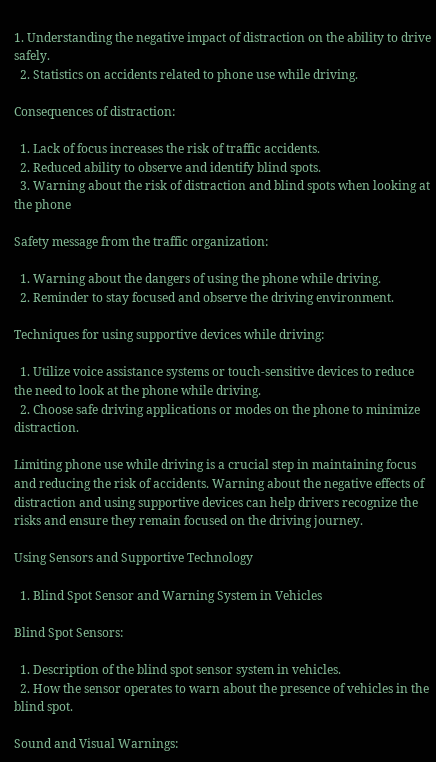1. Understanding the negative impact of distraction on the ability to drive safely.
  2. Statistics on accidents related to phone use while driving.

Consequences of distraction:

  1. Lack of focus increases the risk of traffic accidents.
  2. Reduced ability to observe and identify blind spots.
  3. Warning about the risk of distraction and blind spots when looking at the phone

Safety message from the traffic organization:

  1. Warning about the dangers of using the phone while driving.
  2. Reminder to stay focused and observe the driving environment.

Techniques for using supportive devices while driving:

  1. Utilize voice assistance systems or touch-sensitive devices to reduce the need to look at the phone while driving.
  2. Choose safe driving applications or modes on the phone to minimize distraction.

Limiting phone use while driving is a crucial step in maintaining focus and reducing the risk of accidents. Warning about the negative effects of distraction and using supportive devices can help drivers recognize the risks and ensure they remain focused on the driving journey.

Using Sensors and Supportive Technology

  1. Blind Spot Sensor and Warning System in Vehicles

Blind Spot Sensors:

  1. Description of the blind spot sensor system in vehicles.
  2. How the sensor operates to warn about the presence of vehicles in the blind spot.

Sound and Visual Warnings: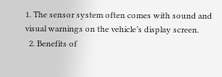1. The sensor system often comes with sound and visual warnings on the vehicle’s display screen.
  2. Benefits of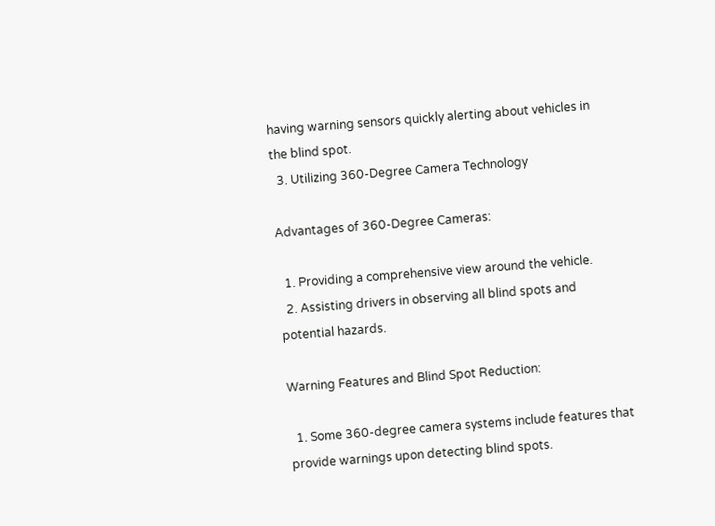having warning sensors quickly alerting about vehicles in the blind spot.
  3. Utilizing 360-Degree Camera Technology

Advantages of 360-Degree Cameras:

  1. Providing a comprehensive view around the vehicle.
  2. Assisting drivers in observing all blind spots and potential hazards.

Warning Features and Blind Spot Reduction:

  1. Some 360-degree camera systems include features that provide warnings upon detecting blind spots.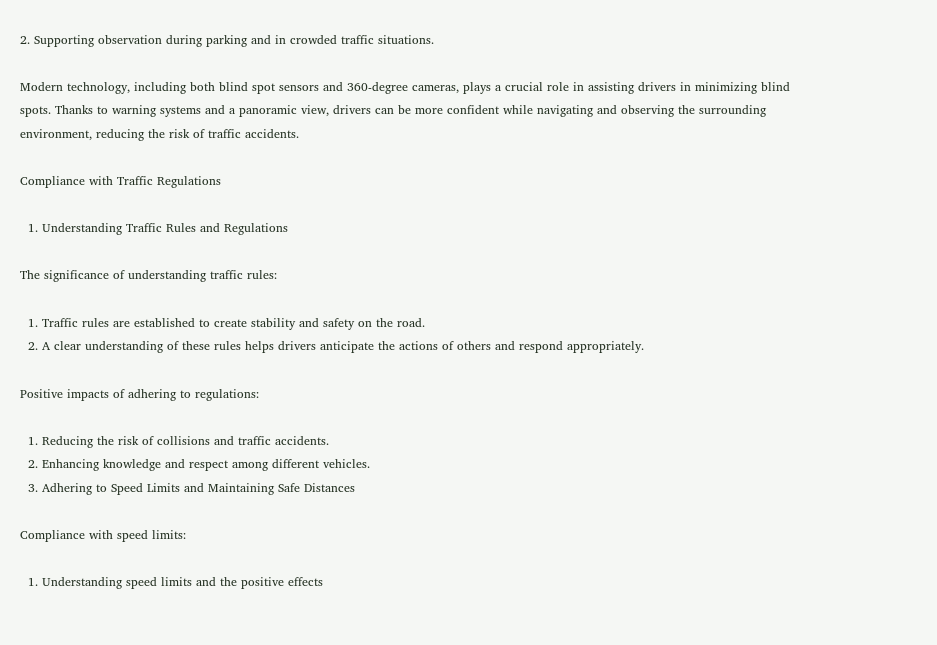2. Supporting observation during parking and in crowded traffic situations.

Modern technology, including both blind spot sensors and 360-degree cameras, plays a crucial role in assisting drivers in minimizing blind spots. Thanks to warning systems and a panoramic view, drivers can be more confident while navigating and observing the surrounding environment, reducing the risk of traffic accidents.

Compliance with Traffic Regulations

  1. Understanding Traffic Rules and Regulations

The significance of understanding traffic rules:

  1. Traffic rules are established to create stability and safety on the road.
  2. A clear understanding of these rules helps drivers anticipate the actions of others and respond appropriately.

Positive impacts of adhering to regulations:

  1. Reducing the risk of collisions and traffic accidents.
  2. Enhancing knowledge and respect among different vehicles.
  3. Adhering to Speed Limits and Maintaining Safe Distances

Compliance with speed limits:

  1. Understanding speed limits and the positive effects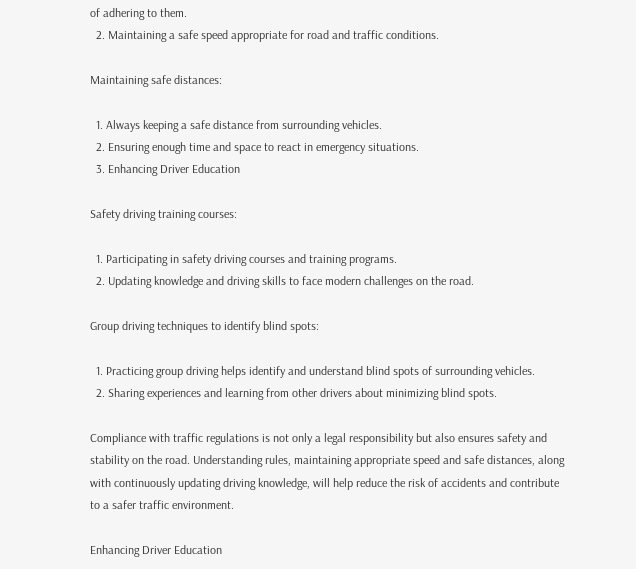of adhering to them.
  2. Maintaining a safe speed appropriate for road and traffic conditions.

Maintaining safe distances:

  1. Always keeping a safe distance from surrounding vehicles.
  2. Ensuring enough time and space to react in emergency situations.
  3. Enhancing Driver Education

Safety driving training courses:

  1. Participating in safety driving courses and training programs.
  2. Updating knowledge and driving skills to face modern challenges on the road.

Group driving techniques to identify blind spots:

  1. Practicing group driving helps identify and understand blind spots of surrounding vehicles.
  2. Sharing experiences and learning from other drivers about minimizing blind spots.

Compliance with traffic regulations is not only a legal responsibility but also ensures safety and stability on the road. Understanding rules, maintaining appropriate speed and safe distances, along with continuously updating driving knowledge, will help reduce the risk of accidents and contribute to a safer traffic environment.

Enhancing Driver Education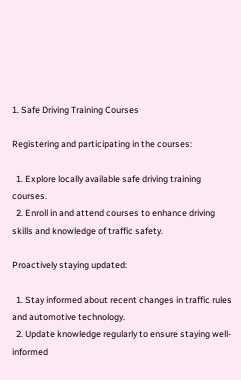1. Safe Driving Training Courses

Registering and participating in the courses:

  1. Explore locally available safe driving training courses.
  2. Enroll in and attend courses to enhance driving skills and knowledge of traffic safety.

Proactively staying updated:

  1. Stay informed about recent changes in traffic rules and automotive technology.
  2. Update knowledge regularly to ensure staying well-informed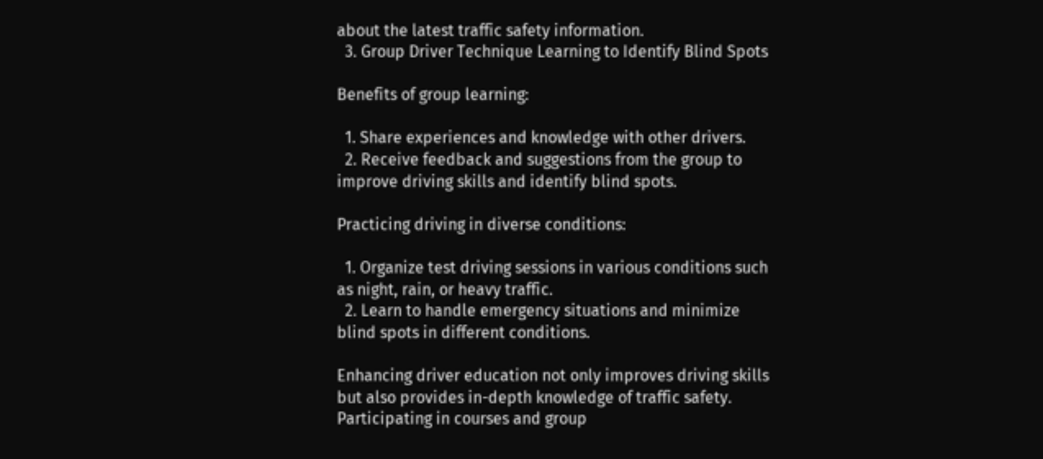about the latest traffic safety information.
  3. Group Driver Technique Learning to Identify Blind Spots

Benefits of group learning:

  1. Share experiences and knowledge with other drivers.
  2. Receive feedback and suggestions from the group to improve driving skills and identify blind spots.

Practicing driving in diverse conditions:

  1. Organize test driving sessions in various conditions such as night, rain, or heavy traffic.
  2. Learn to handle emergency situations and minimize blind spots in different conditions.

Enhancing driver education not only improves driving skills but also provides in-depth knowledge of traffic safety. Participating in courses and group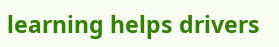learning helps drivers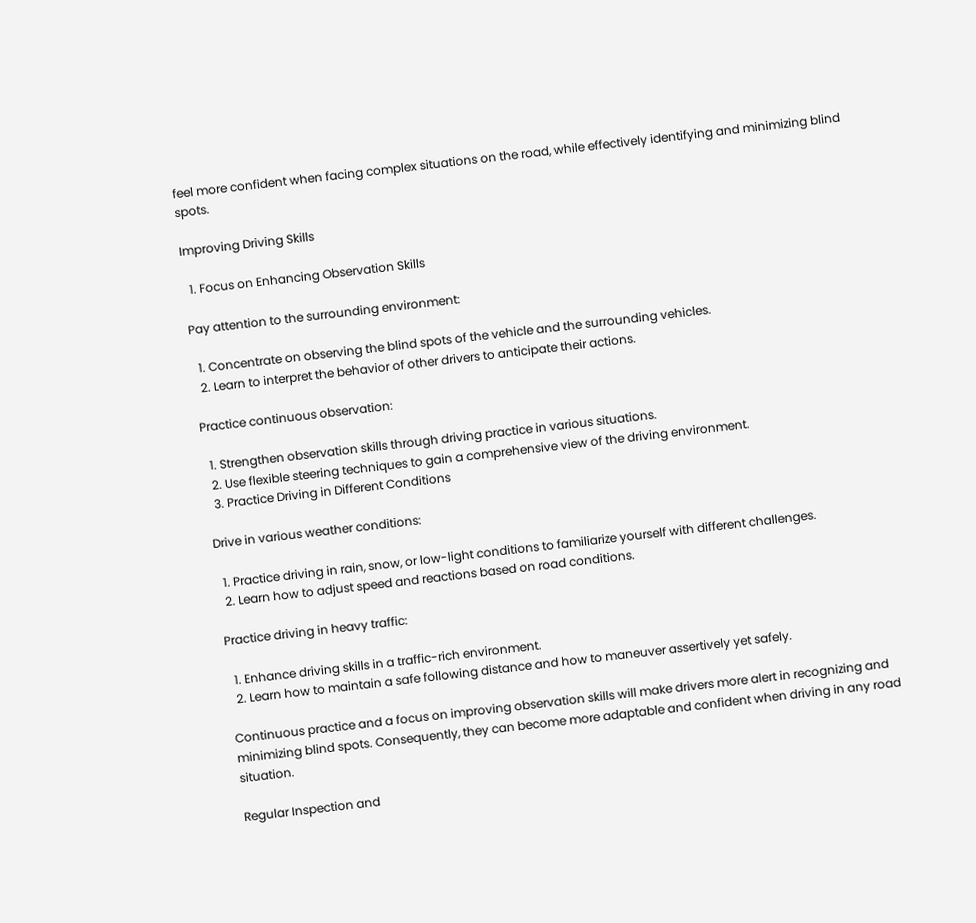feel more confident when facing complex situations on the road, while effectively identifying and minimizing blind spots.

Improving Driving Skills

  1. Focus on Enhancing Observation Skills

Pay attention to the surrounding environment:

  1. Concentrate on observing the blind spots of the vehicle and the surrounding vehicles.
  2. Learn to interpret the behavior of other drivers to anticipate their actions.

Practice continuous observation:

  1. Strengthen observation skills through driving practice in various situations.
  2. Use flexible steering techniques to gain a comprehensive view of the driving environment.
  3. Practice Driving in Different Conditions

Drive in various weather conditions:

  1. Practice driving in rain, snow, or low-light conditions to familiarize yourself with different challenges.
  2. Learn how to adjust speed and reactions based on road conditions.

Practice driving in heavy traffic:

  1. Enhance driving skills in a traffic-rich environment.
  2. Learn how to maintain a safe following distance and how to maneuver assertively yet safely.

Continuous practice and a focus on improving observation skills will make drivers more alert in recognizing and minimizing blind spots. Consequently, they can become more adaptable and confident when driving in any road situation.

Regular Inspection and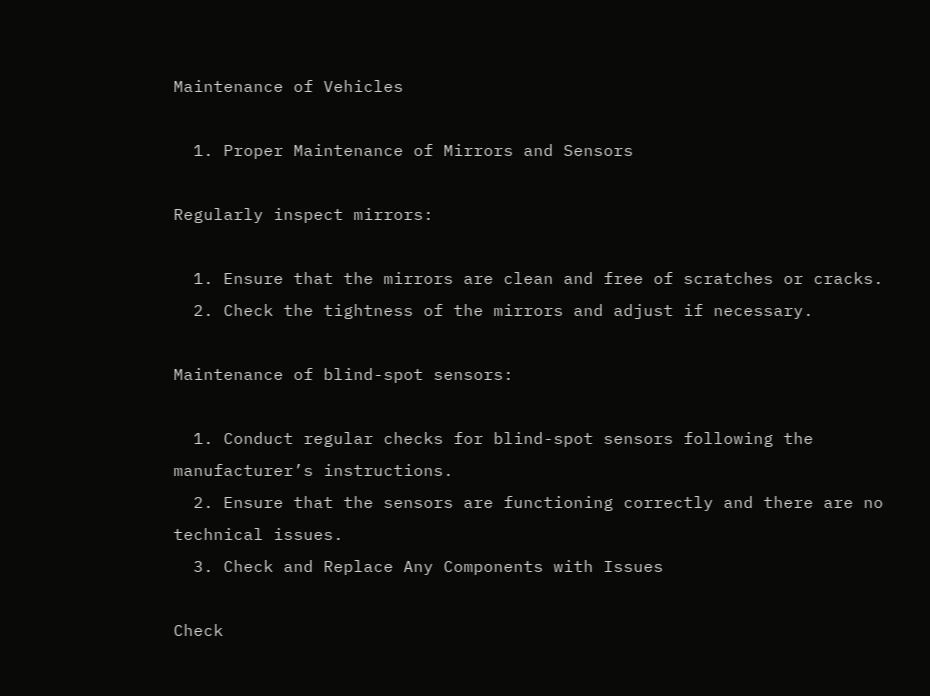Maintenance of Vehicles

  1. Proper Maintenance of Mirrors and Sensors

Regularly inspect mirrors:

  1. Ensure that the mirrors are clean and free of scratches or cracks.
  2. Check the tightness of the mirrors and adjust if necessary.

Maintenance of blind-spot sensors:

  1. Conduct regular checks for blind-spot sensors following the manufacturer’s instructions.
  2. Ensure that the sensors are functioning correctly and there are no technical issues.
  3. Check and Replace Any Components with Issues

Check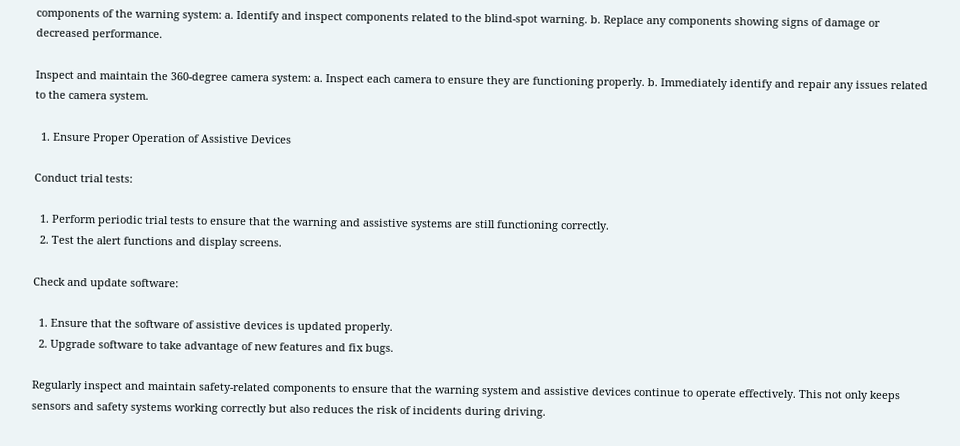components of the warning system: a. Identify and inspect components related to the blind-spot warning. b. Replace any components showing signs of damage or decreased performance.

Inspect and maintain the 360-degree camera system: a. Inspect each camera to ensure they are functioning properly. b. Immediately identify and repair any issues related to the camera system.

  1. Ensure Proper Operation of Assistive Devices

Conduct trial tests:

  1. Perform periodic trial tests to ensure that the warning and assistive systems are still functioning correctly.
  2. Test the alert functions and display screens.

Check and update software:

  1. Ensure that the software of assistive devices is updated properly.
  2. Upgrade software to take advantage of new features and fix bugs.

Regularly inspect and maintain safety-related components to ensure that the warning system and assistive devices continue to operate effectively. This not only keeps sensors and safety systems working correctly but also reduces the risk of incidents during driving.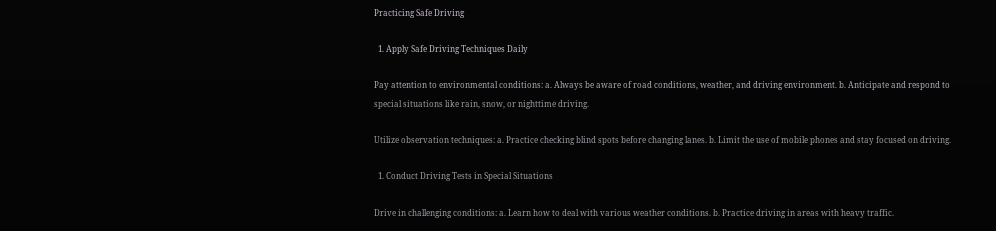Practicing Safe Driving

  1. Apply Safe Driving Techniques Daily

Pay attention to environmental conditions: a. Always be aware of road conditions, weather, and driving environment. b. Anticipate and respond to special situations like rain, snow, or nighttime driving.

Utilize observation techniques: a. Practice checking blind spots before changing lanes. b. Limit the use of mobile phones and stay focused on driving.

  1. Conduct Driving Tests in Special Situations

Drive in challenging conditions: a. Learn how to deal with various weather conditions. b. Practice driving in areas with heavy traffic.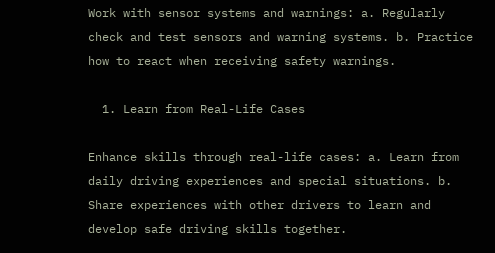Work with sensor systems and warnings: a. Regularly check and test sensors and warning systems. b. Practice how to react when receiving safety warnings.

  1. Learn from Real-Life Cases

Enhance skills through real-life cases: a. Learn from daily driving experiences and special situations. b. Share experiences with other drivers to learn and develop safe driving skills together.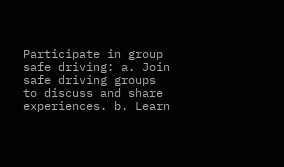Participate in group safe driving: a. Join safe driving groups to discuss and share experiences. b. Learn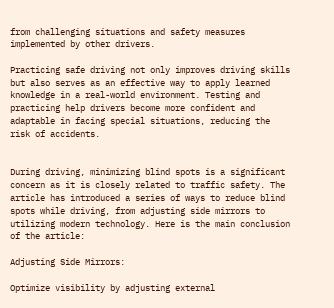from challenging situations and safety measures implemented by other drivers.

Practicing safe driving not only improves driving skills but also serves as an effective way to apply learned knowledge in a real-world environment. Testing and practicing help drivers become more confident and adaptable in facing special situations, reducing the risk of accidents.


During driving, minimizing blind spots is a significant concern as it is closely related to traffic safety. The article has introduced a series of ways to reduce blind spots while driving, from adjusting side mirrors to utilizing modern technology. Here is the main conclusion of the article:

Adjusting Side Mirrors:

Optimize visibility by adjusting external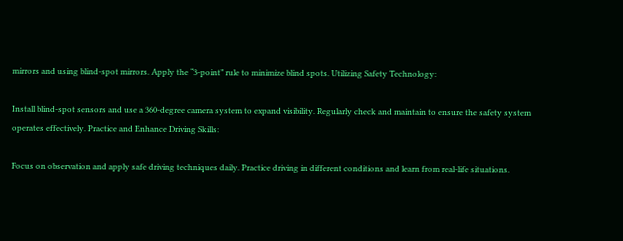mirrors and using blind-spot mirrors. Apply the “3-point” rule to minimize blind spots. Utilizing Safety Technology:

Install blind-spot sensors and use a 360-degree camera system to expand visibility. Regularly check and maintain to ensure the safety system operates effectively. Practice and Enhance Driving Skills:

Focus on observation and apply safe driving techniques daily. Practice driving in different conditions and learn from real-life situations.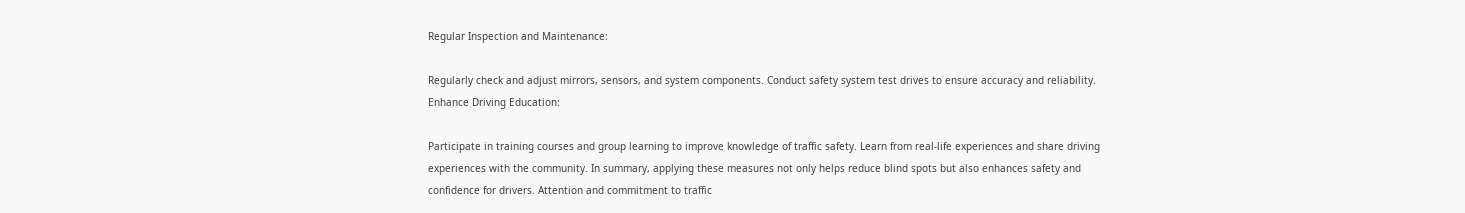Regular Inspection and Maintenance:

Regularly check and adjust mirrors, sensors, and system components. Conduct safety system test drives to ensure accuracy and reliability. Enhance Driving Education:

Participate in training courses and group learning to improve knowledge of traffic safety. Learn from real-life experiences and share driving experiences with the community. In summary, applying these measures not only helps reduce blind spots but also enhances safety and confidence for drivers. Attention and commitment to traffic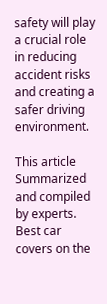safety will play a crucial role in reducing accident risks and creating a safer driving environment.

This article Summarized and compiled by experts. Best car covers on the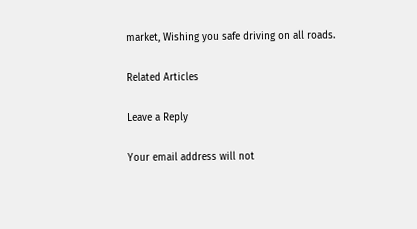market, Wishing you safe driving on all roads.

Related Articles

Leave a Reply

Your email address will not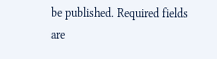be published. Required fields are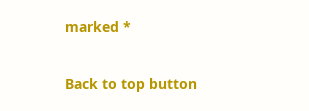marked *

Back to top button